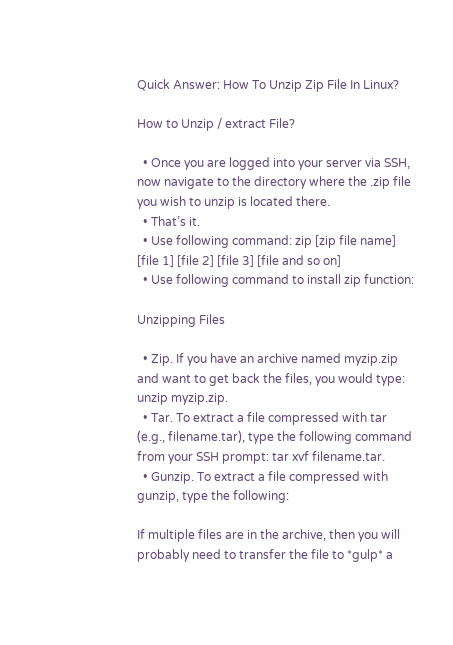Quick Answer: How To Unzip Zip File In Linux?

How to Unzip / extract File?

  • Once you are logged into your server via SSH, now navigate to the directory where the .zip file you wish to unzip is located there.
  • That’s it.
  • Use following command: zip [zip file name] [file 1] [file 2] [file 3] [file and so on]
  • Use following command to install zip function:

Unzipping Files

  • Zip. If you have an archive named myzip.zip and want to get back the files, you would type: unzip myzip.zip.
  • Tar. To extract a file compressed with tar (e.g., filename.tar), type the following command from your SSH prompt: tar xvf filename.tar.
  • Gunzip. To extract a file compressed with gunzip, type the following:

If multiple files are in the archive, then you will probably need to transfer the file to *gulp* a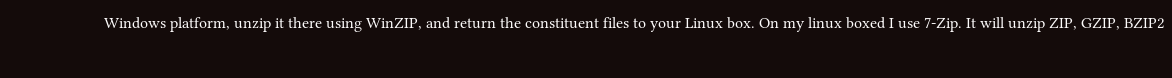Windows platform, unzip it there using WinZIP, and return the constituent files to your Linux box. On my linux boxed I use 7-Zip. It will unzip ZIP, GZIP, BZIP2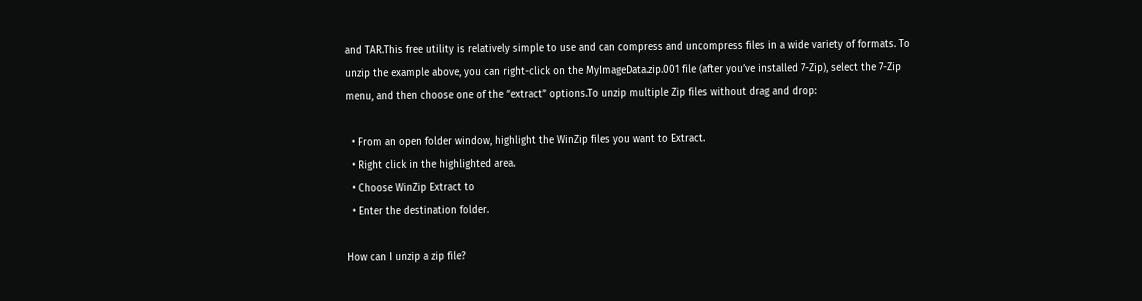and TAR.This free utility is relatively simple to use and can compress and uncompress files in a wide variety of formats. To unzip the example above, you can right-click on the MyImageData.zip.001 file (after you’ve installed 7-Zip), select the 7-Zip menu, and then choose one of the “extract” options.To unzip multiple Zip files without drag and drop:

  • From an open folder window, highlight the WinZip files you want to Extract.
  • Right click in the highlighted area.
  • Choose WinZip Extract to
  • Enter the destination folder.

How can I unzip a zip file?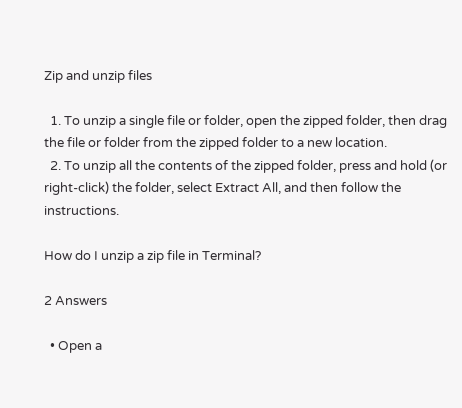Zip and unzip files

  1. To unzip a single file or folder, open the zipped folder, then drag the file or folder from the zipped folder to a new location.
  2. To unzip all the contents of the zipped folder, press and hold (or right-click) the folder, select Extract All, and then follow the instructions.

How do I unzip a zip file in Terminal?

2 Answers

  • Open a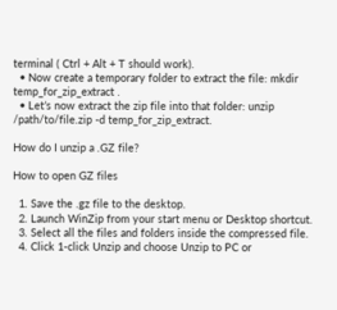terminal ( Ctrl + Alt + T should work).
  • Now create a temporary folder to extract the file: mkdir temp_for_zip_extract .
  • Let’s now extract the zip file into that folder: unzip /path/to/file.zip -d temp_for_zip_extract.

How do I unzip a .GZ file?

How to open GZ files

  1. Save the .gz file to the desktop.
  2. Launch WinZip from your start menu or Desktop shortcut.
  3. Select all the files and folders inside the compressed file.
  4. Click 1-click Unzip and choose Unzip to PC or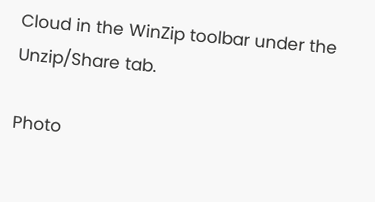Cloud in the WinZip toolbar under the Unzip/Share tab.

Photo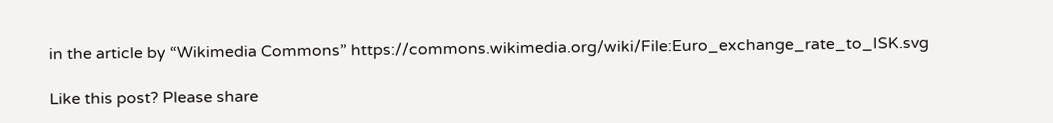in the article by “Wikimedia Commons” https://commons.wikimedia.org/wiki/File:Euro_exchange_rate_to_ISK.svg

Like this post? Please share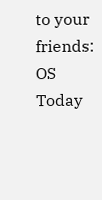to your friends:
OS Today